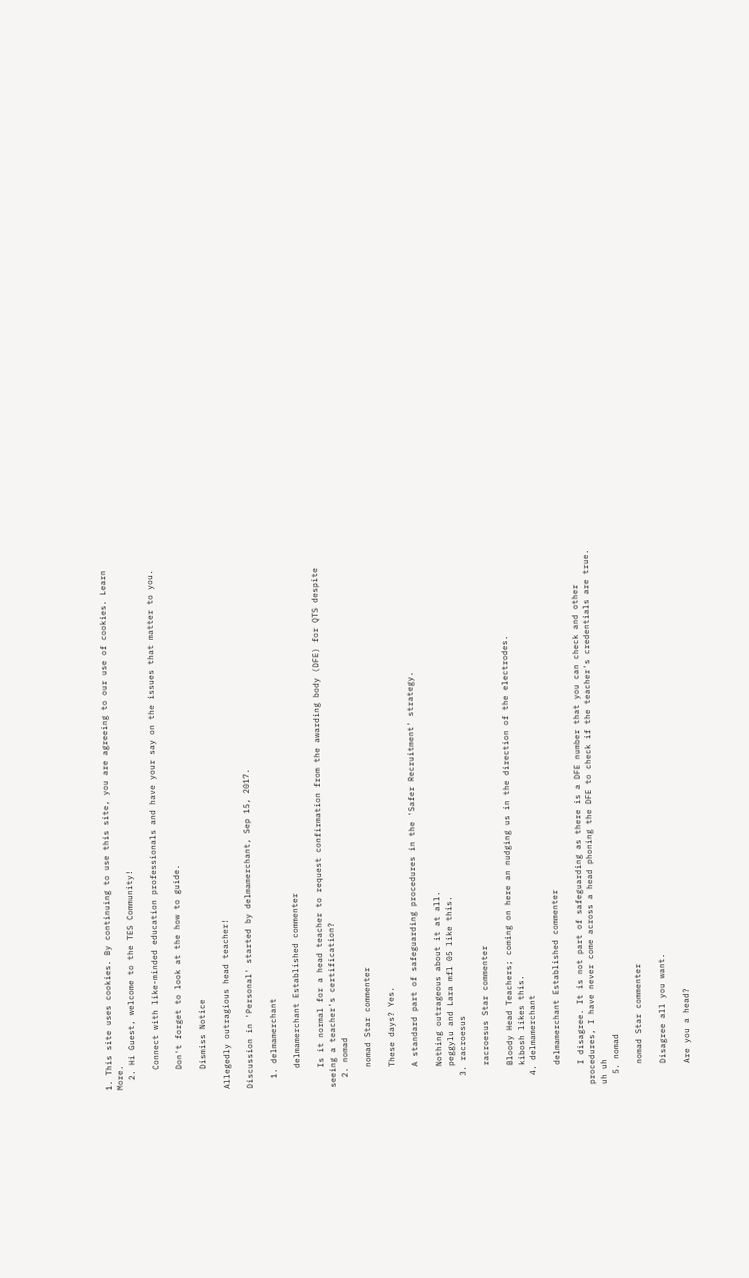1. This site uses cookies. By continuing to use this site, you are agreeing to our use of cookies. Learn More.
  2. Hi Guest, welcome to the TES Community!

    Connect with like-minded education professionals and have your say on the issues that matter to you.

    Don't forget to look at the how to guide.

    Dismiss Notice

Allegedly outragious head teacher!

Discussion in 'Personal' started by delmamerchant, Sep 15, 2017.

  1. delmamerchant

    delmamerchant Established commenter

    Is it normal for a head teacher to request confirmation from the awarding body (DFE) for QTS despite seeing a teacher's certification?
  2. nomad

    nomad Star commenter

    These days? Yes.

    A standard part of safeguarding procedures in the 'Safer Recruitment' strategy.

    Nothing outrageous about it at all.
    peggylu and Lara mfl 05 like this.
  3. racroesus

    racroesus Star commenter

    Bloody Head Teachers; coming on here an nudging us in the direction of the electrodes.
    kibosh likes this.
  4. delmamerchant

    delmamerchant Established commenter

    I disagree. It is not part of safeguarding as there is a DFE number that you can check and other procedures, I have never come across a head phoning the DFE to check if the teacher's credentials are true. uh uh
  5. nomad

    nomad Star commenter

    Disagree all you want.

    Are you a head?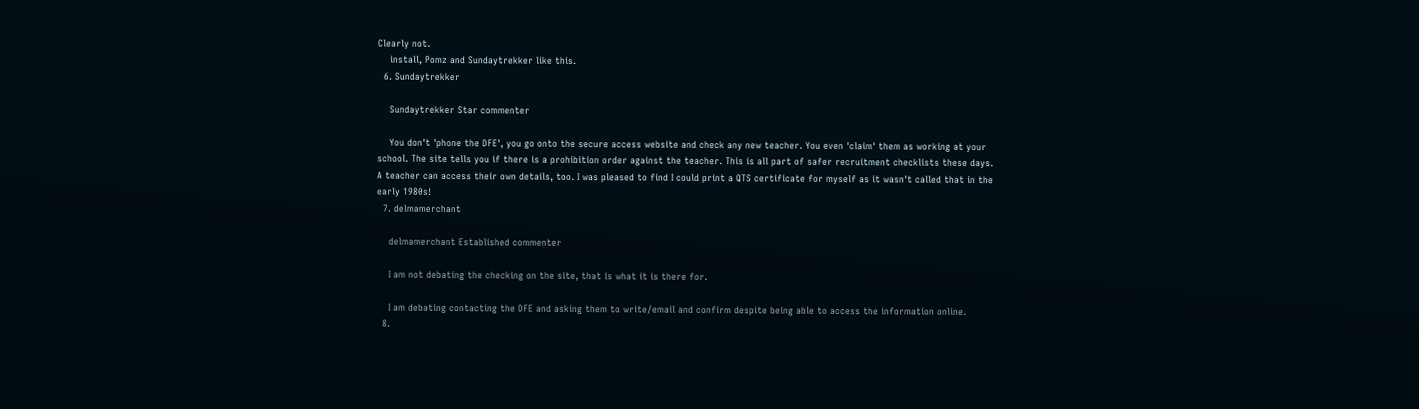Clearly not.
    install, Pomz and Sundaytrekker like this.
  6. Sundaytrekker

    Sundaytrekker Star commenter

    You don't 'phone the DFE', you go onto the secure access website and check any new teacher. You even 'claim' them as working at your school. The site tells you if there is a prohibition order against the teacher. This is all part of safer recruitment checklists these days. A teacher can access their own details, too. I was pleased to find I could print a QTS certificate for myself as it wasn't called that in the early 1980s!
  7. delmamerchant

    delmamerchant Established commenter

    I am not debating the checking on the site, that is what it is there for.

    I am debating contacting the DFE and asking them to write/email and confirm despite being able to access the information online.
  8.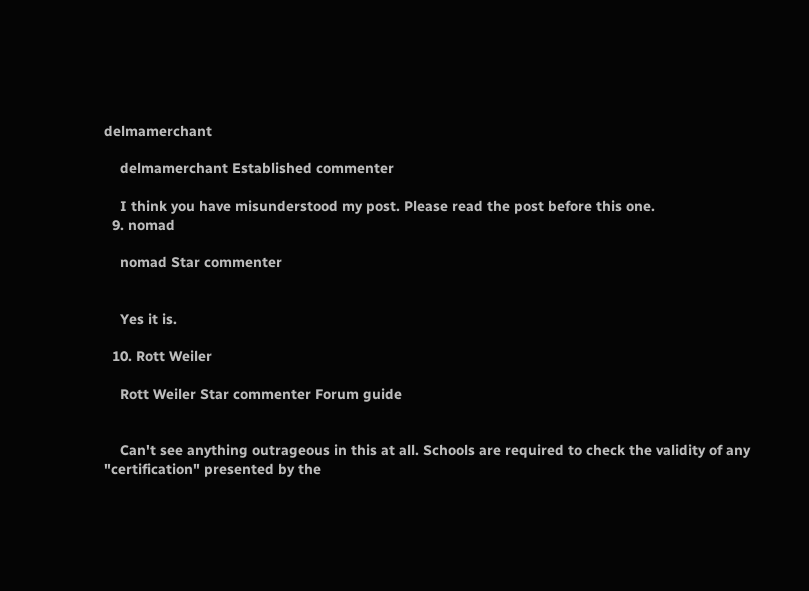delmamerchant

    delmamerchant Established commenter

    I think you have misunderstood my post. Please read the post before this one.
  9. nomad

    nomad Star commenter


    Yes it is.

  10. Rott Weiler

    Rott Weiler Star commenter Forum guide


    Can't see anything outrageous in this at all. Schools are required to check the validity of any "certification" presented by the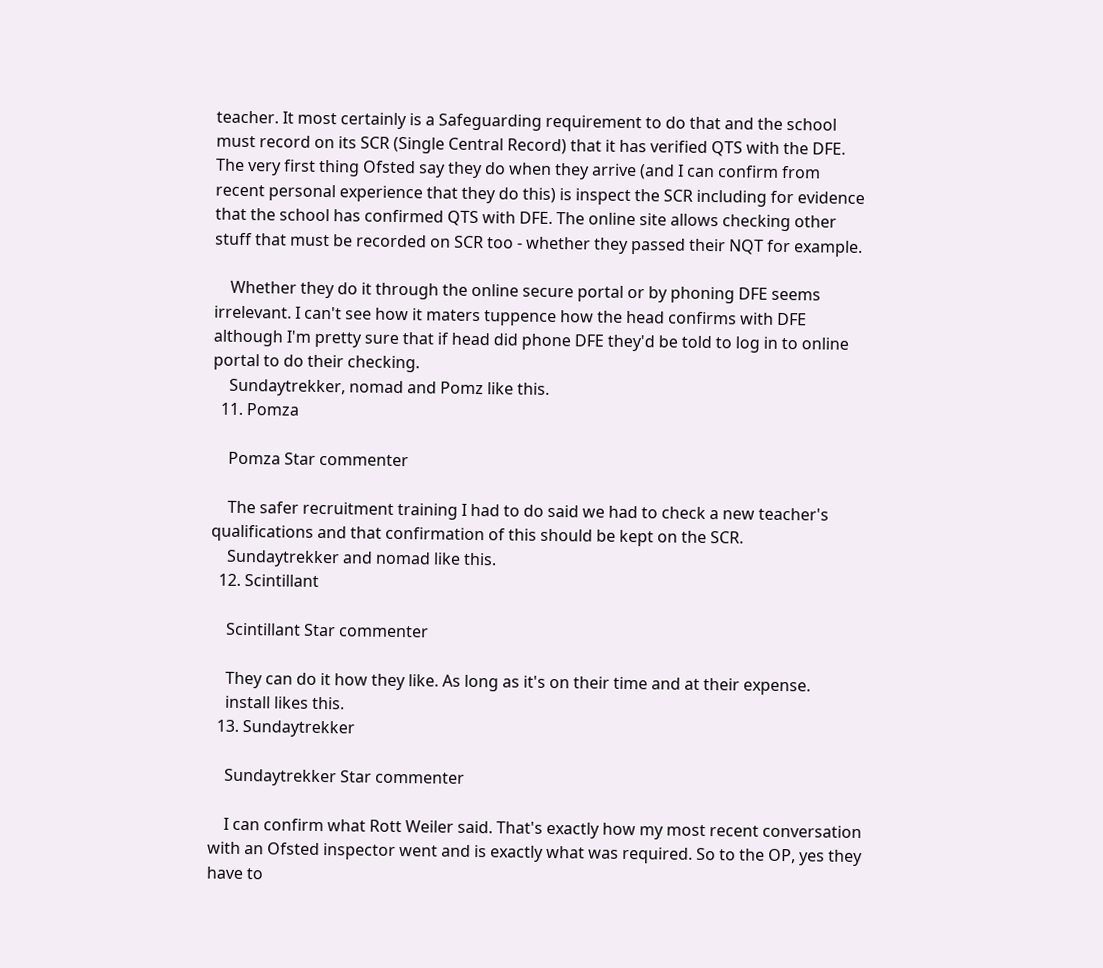teacher. It most certainly is a Safeguarding requirement to do that and the school must record on its SCR (Single Central Record) that it has verified QTS with the DFE. The very first thing Ofsted say they do when they arrive (and I can confirm from recent personal experience that they do this) is inspect the SCR including for evidence that the school has confirmed QTS with DFE. The online site allows checking other stuff that must be recorded on SCR too - whether they passed their NQT for example.

    Whether they do it through the online secure portal or by phoning DFE seems irrelevant. I can't see how it maters tuppence how the head confirms with DFE although I'm pretty sure that if head did phone DFE they'd be told to log in to online portal to do their checking.
    Sundaytrekker, nomad and Pomz like this.
  11. Pomza

    Pomza Star commenter

    The safer recruitment training I had to do said we had to check a new teacher's qualifications and that confirmation of this should be kept on the SCR.
    Sundaytrekker and nomad like this.
  12. Scintillant

    Scintillant Star commenter

    They can do it how they like. As long as it's on their time and at their expense.
    install likes this.
  13. Sundaytrekker

    Sundaytrekker Star commenter

    I can confirm what Rott Weiler said. That's exactly how my most recent conversation with an Ofsted inspector went and is exactly what was required. So to the OP, yes they have to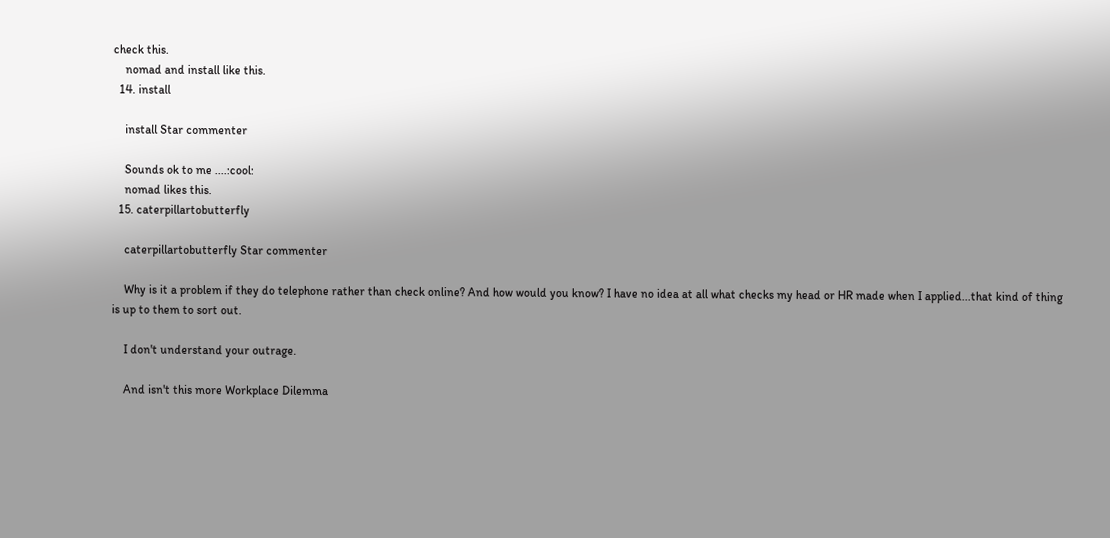check this.
    nomad and install like this.
  14. install

    install Star commenter

    Sounds ok to me ....:cool:
    nomad likes this.
  15. caterpillartobutterfly

    caterpillartobutterfly Star commenter

    Why is it a problem if they do telephone rather than check online? And how would you know? I have no idea at all what checks my head or HR made when I applied...that kind of thing is up to them to sort out.

    I don't understand your outrage.

    And isn't this more Workplace Dilemma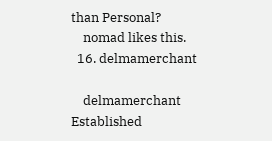than Personal?
    nomad likes this.
  16. delmamerchant

    delmamerchant Established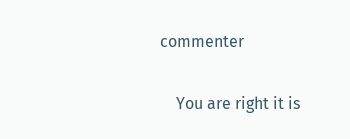commenter

    You are right it is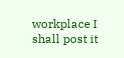workplace I shall post it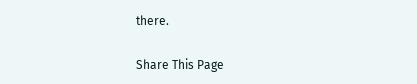there.

Share This Page